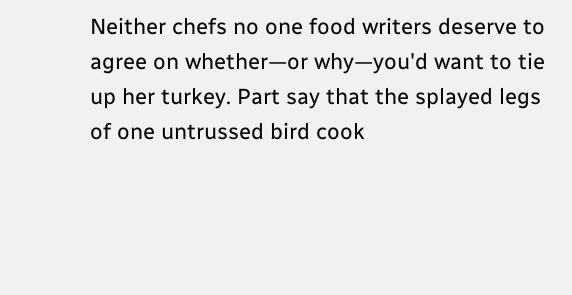Neither chefs no one food writers deserve to agree on whether—or why—you'd want to tie up her turkey. Part say that the splayed legs of one untrussed bird cook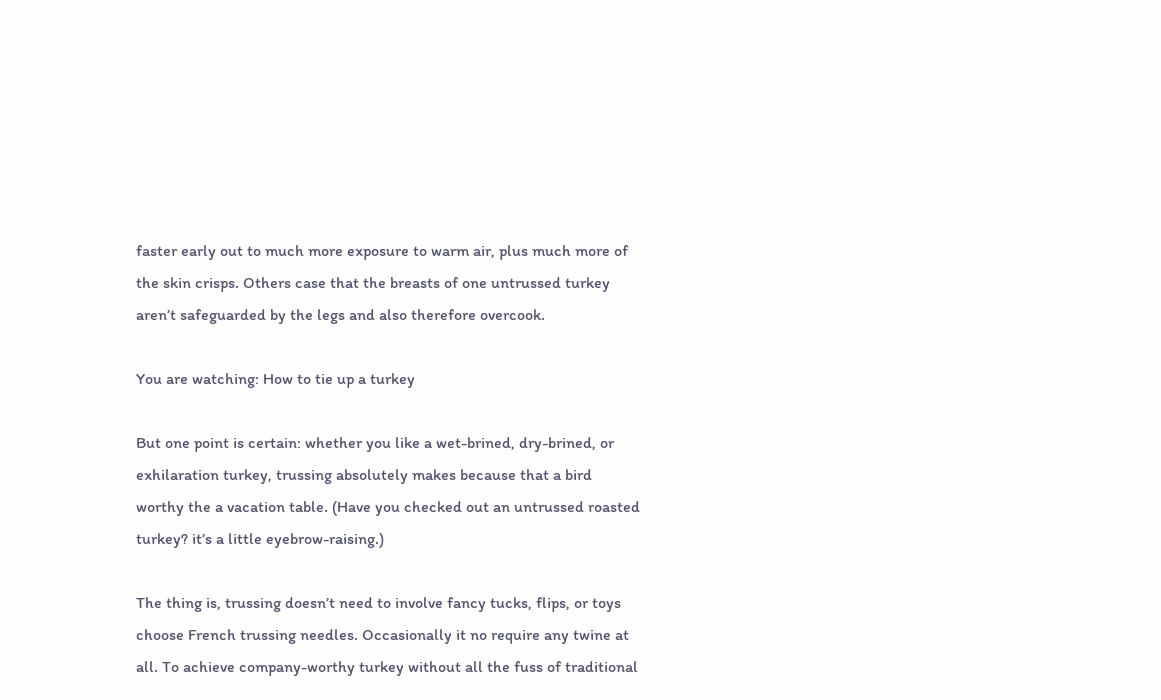faster early out to much more exposure to warm air, plus much more of the skin crisps. Others case that the breasts of one untrussed turkey aren’t safeguarded by the legs and also therefore overcook.

You are watching: How to tie up a turkey

But one point is certain: whether you like a wet-brined, dry-brined, or exhilaration turkey, trussing absolutely makes because that a bird worthy the a vacation table. (Have you checked out an untrussed roasted turkey? it’s a little eyebrow-raising.)

The thing is, trussing doesn’t need to involve fancy tucks, flips, or toys choose French trussing needles. Occasionally it no require any twine at all. To achieve company-worthy turkey without all the fuss of traditional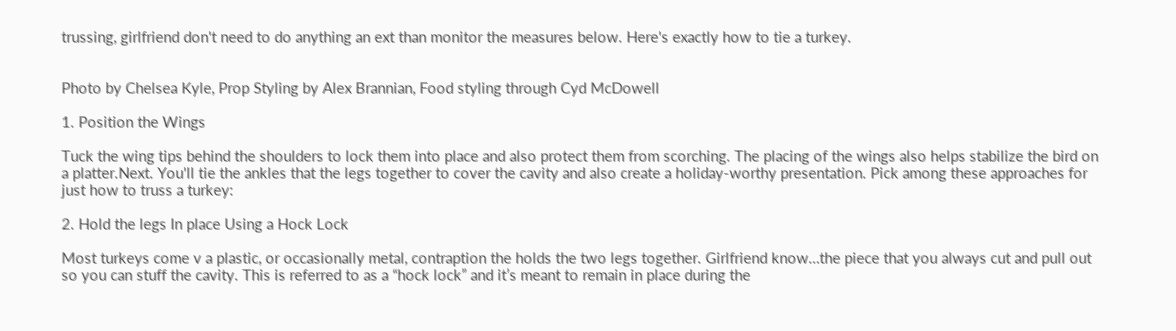trussing, girlfriend don't need to do anything an ext than monitor the measures below. Here's exactly how to tie a turkey.


Photo by Chelsea Kyle, Prop Styling by Alex Brannian, Food styling through Cyd McDowell

1. Position the Wings

Tuck the wing tips behind the shoulders to lock them into place and also protect them from scorching. The placing of the wings also helps stabilize the bird on a platter.Next. You'll tie the ankles that the legs together to cover the cavity and also create a holiday-worthy presentation. Pick among these approaches for just how to truss a turkey:

2. Hold the legs In place Using a Hock Lock

Most turkeys come v a plastic, or occasionally metal, contraption the holds the two legs together. Girlfriend know…the piece that you always cut and pull out so you can stuff the cavity. This is referred to as a “hock lock” and it’s meant to remain in place during the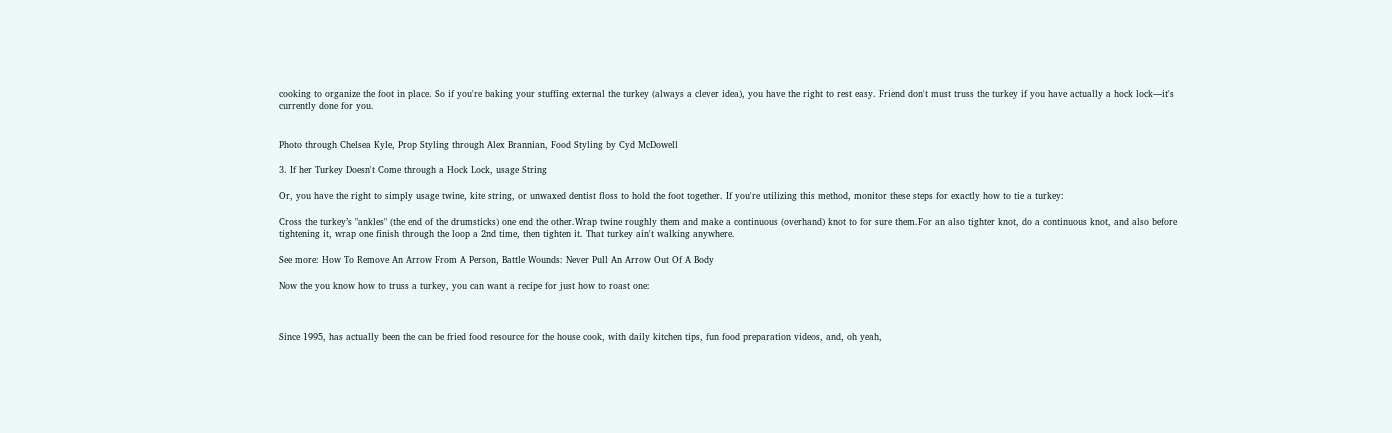cooking to organize the foot in place. So if you're baking your stuffing external the turkey (always a clever idea), you have the right to rest easy. Friend don't must truss the turkey if you have actually a hock lock—it's currently done for you.


Photo through Chelsea Kyle, Prop Styling through Alex Brannian, Food Styling by Cyd McDowell

3. If her Turkey Doesn't Come through a Hock Lock, usage String

Or, you have the right to simply usage twine, kite string, or unwaxed dentist floss to hold the foot together. If you're utilizing this method, monitor these steps for exactly how to tie a turkey:

Cross the turkey’s "ankles" (the end of the drumsticks) one end the other.Wrap twine roughly them and make a continuous (overhand) knot to for sure them.For an also tighter knot, do a continuous knot, and also before tightening it, wrap one finish through the loop a 2nd time, then tighten it. That turkey ain't walking anywhere.

See more: How To Remove An Arrow From A Person, Battle Wounds: Never Pull An Arrow Out Of A Body

Now the you know how to truss a turkey, you can want a recipe for just how to roast one:



Since 1995, has actually been the can be fried food resource for the house cook, with daily kitchen tips, fun food preparation videos, and, oh yeah,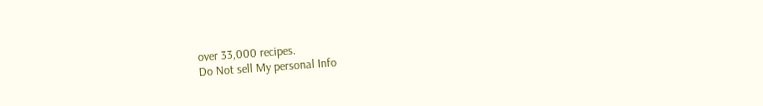over 33,000 recipes.
Do Not sell My personal Info